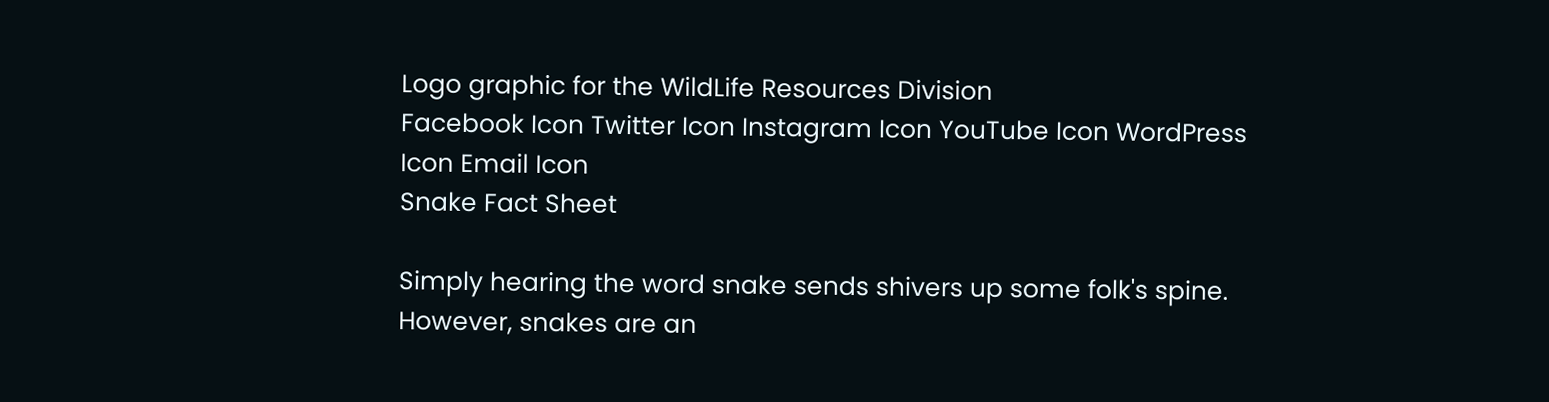Logo graphic for the WildLife Resources Division
Facebook Icon Twitter Icon Instagram Icon YouTube Icon WordPress Icon Email Icon
Snake Fact Sheet

Simply hearing the word snake sends shivers up some folk's spine. However, snakes are an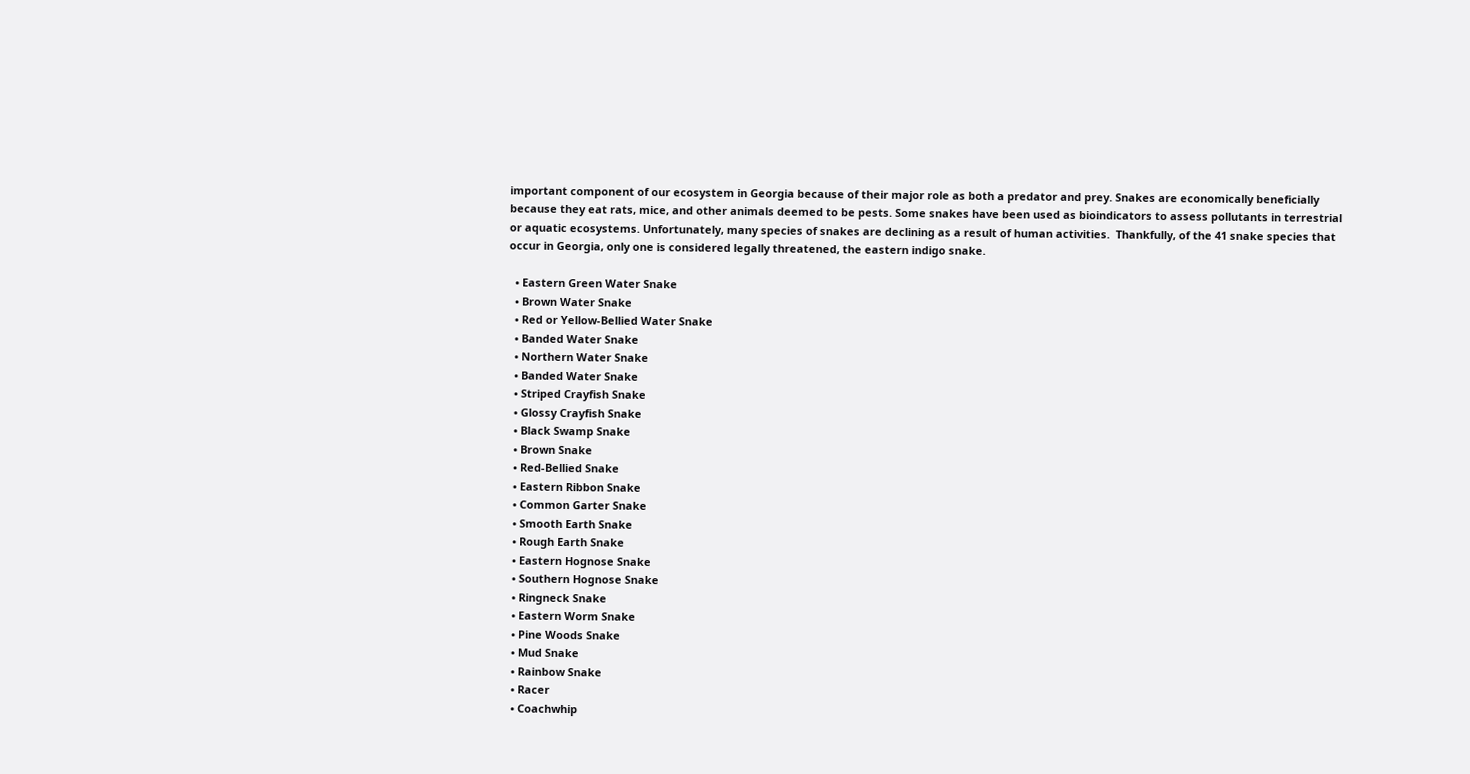important component of our ecosystem in Georgia because of their major role as both a predator and prey. Snakes are economically beneficially because they eat rats, mice, and other animals deemed to be pests. Some snakes have been used as bioindicators to assess pollutants in terrestrial or aquatic ecosystems. Unfortunately, many species of snakes are declining as a result of human activities.  Thankfully, of the 41 snake species that occur in Georgia, only one is considered legally threatened, the eastern indigo snake.

  • Eastern Green Water Snake
  • Brown Water Snake
  • Red or Yellow-Bellied Water Snake
  • Banded Water Snake
  • Northern Water Snake
  • Banded Water Snake
  • Striped Crayfish Snake
  • Glossy Crayfish Snake
  • Black Swamp Snake
  • Brown Snake
  • Red-Bellied Snake
  • Eastern Ribbon Snake
  • Common Garter Snake
  • Smooth Earth Snake
  • Rough Earth Snake
  • Eastern Hognose Snake
  • Southern Hognose Snake
  • Ringneck Snake
  • Eastern Worm Snake
  • Pine Woods Snake
  • Mud Snake
  • Rainbow Snake
  • Racer
  • Coachwhip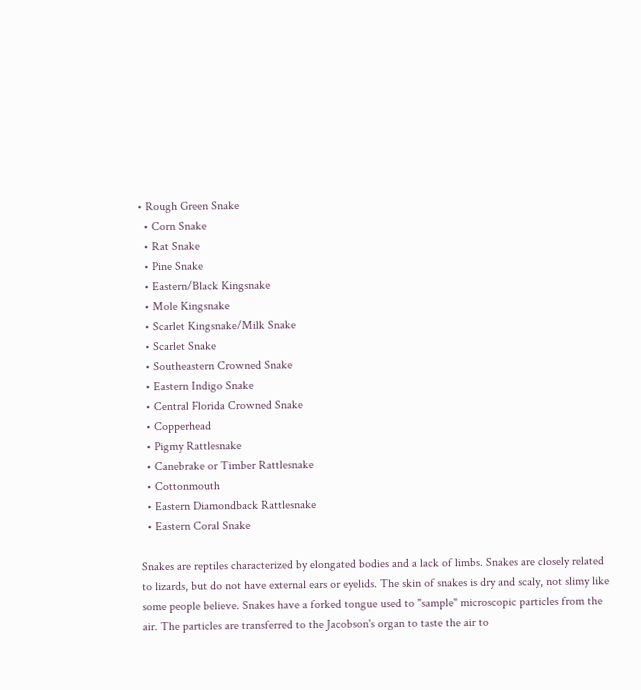• Rough Green Snake
  • Corn Snake
  • Rat Snake
  • Pine Snake
  • Eastern/Black Kingsnake
  • Mole Kingsnake
  • Scarlet Kingsnake/Milk Snake
  • Scarlet Snake
  • Southeastern Crowned Snake
  • Eastern Indigo Snake
  • Central Florida Crowned Snake
  • Copperhead
  • Pigmy Rattlesnake
  • Canebrake or Timber Rattlesnake
  • Cottonmouth
  • Eastern Diamondback Rattlesnake
  • Eastern Coral Snake

Snakes are reptiles characterized by elongated bodies and a lack of limbs. Snakes are closely related to lizards, but do not have external ears or eyelids. The skin of snakes is dry and scaly, not slimy like some people believe. Snakes have a forked tongue used to "sample" microscopic particles from the air. The particles are transferred to the Jacobson's organ to taste the air to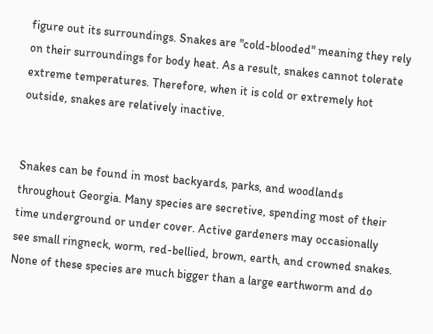figure out its surroundings. Snakes are "cold-blooded" meaning they rely on their surroundings for body heat. As a result, snakes cannot tolerate extreme temperatures. Therefore, when it is cold or extremely hot outside, snakes are relatively inactive.


Snakes can be found in most backyards, parks, and woodlands throughout Georgia. Many species are secretive, spending most of their time underground or under cover. Active gardeners may occasionally see small ringneck, worm, red-bellied, brown, earth, and crowned snakes. None of these species are much bigger than a large earthworm and do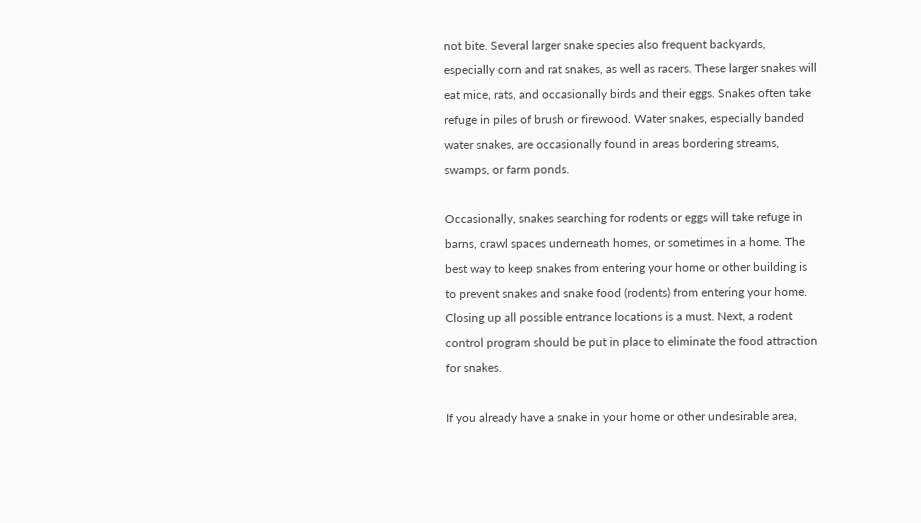not bite. Several larger snake species also frequent backyards, especially corn and rat snakes, as well as racers. These larger snakes will eat mice, rats, and occasionally birds and their eggs. Snakes often take refuge in piles of brush or firewood. Water snakes, especially banded water snakes, are occasionally found in areas bordering streams, swamps, or farm ponds.

Occasionally, snakes searching for rodents or eggs will take refuge in barns, crawl spaces underneath homes, or sometimes in a home. The best way to keep snakes from entering your home or other building is to prevent snakes and snake food (rodents) from entering your home. Closing up all possible entrance locations is a must. Next, a rodent control program should be put in place to eliminate the food attraction for snakes.

If you already have a snake in your home or other undesirable area,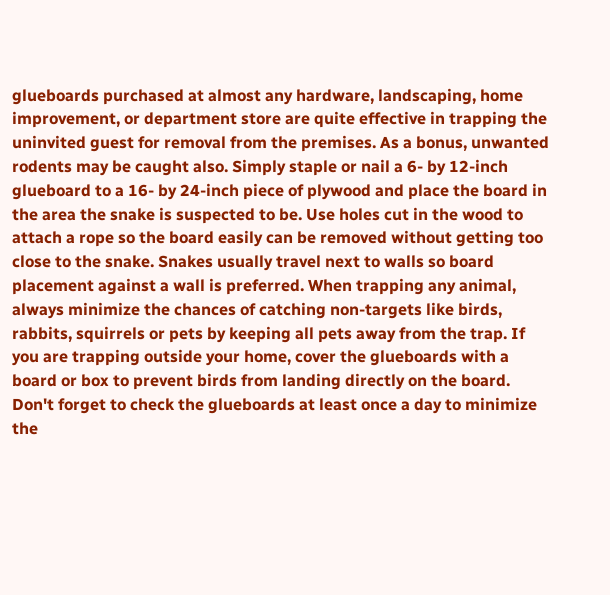glueboards purchased at almost any hardware, landscaping, home improvement, or department store are quite effective in trapping the uninvited guest for removal from the premises. As a bonus, unwanted rodents may be caught also. Simply staple or nail a 6- by 12-inch glueboard to a 16- by 24-inch piece of plywood and place the board in the area the snake is suspected to be. Use holes cut in the wood to attach a rope so the board easily can be removed without getting too close to the snake. Snakes usually travel next to walls so board placement against a wall is preferred. When trapping any animal, always minimize the chances of catching non-targets like birds, rabbits, squirrels or pets by keeping all pets away from the trap. If you are trapping outside your home, cover the glueboards with a board or box to prevent birds from landing directly on the board. Don't forget to check the glueboards at least once a day to minimize the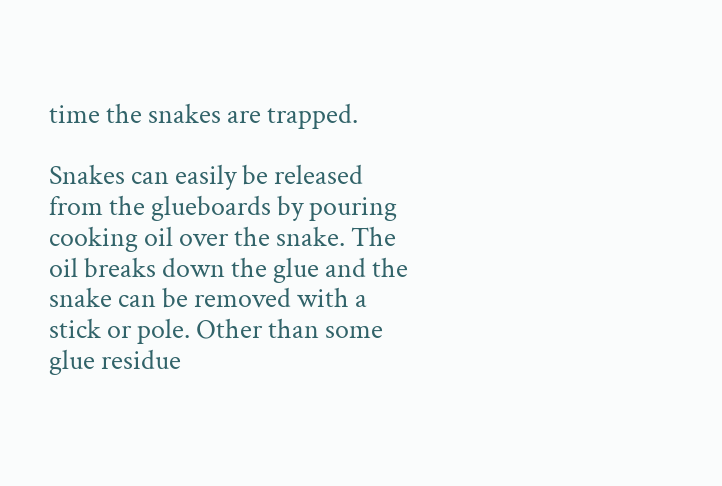time the snakes are trapped.

Snakes can easily be released from the glueboards by pouring cooking oil over the snake. The oil breaks down the glue and the snake can be removed with a stick or pole. Other than some glue residue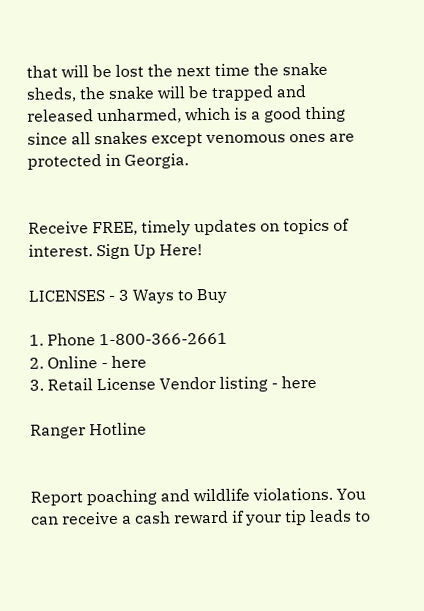that will be lost the next time the snake sheds, the snake will be trapped and released unharmed, which is a good thing since all snakes except venomous ones are protected in Georgia.


Receive FREE, timely updates on topics of interest. Sign Up Here!

LICENSES - 3 Ways to Buy

1. Phone 1-800-366-2661
2. Online - here
3. Retail License Vendor listing - here

Ranger Hotline


Report poaching and wildlife violations. You can receive a cash reward if your tip leads to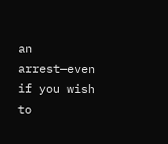an arrest—even if you wish to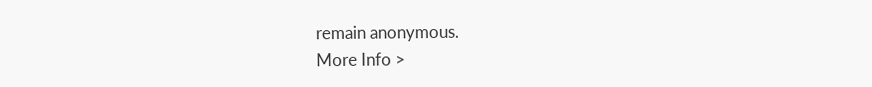remain anonymous.
More Info >